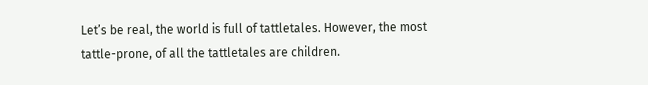Let’s be real, the world is full of tattletales. However, the most tattle-prone, of all the tattletales are children.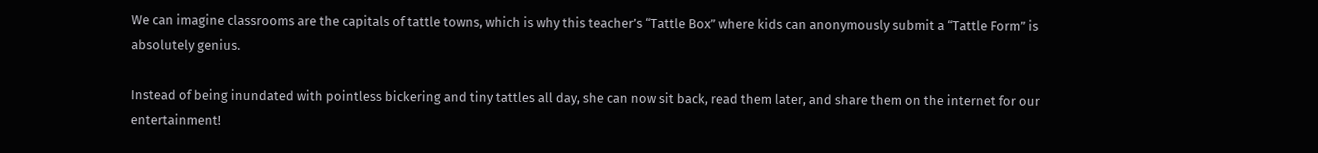We can imagine classrooms are the capitals of tattle towns, which is why this teacher’s “Tattle Box” where kids can anonymously submit a “Tattle Form” is absolutely genius.

Instead of being inundated with pointless bickering and tiny tattles all day, she can now sit back, read them later, and share them on the internet for our entertainment!